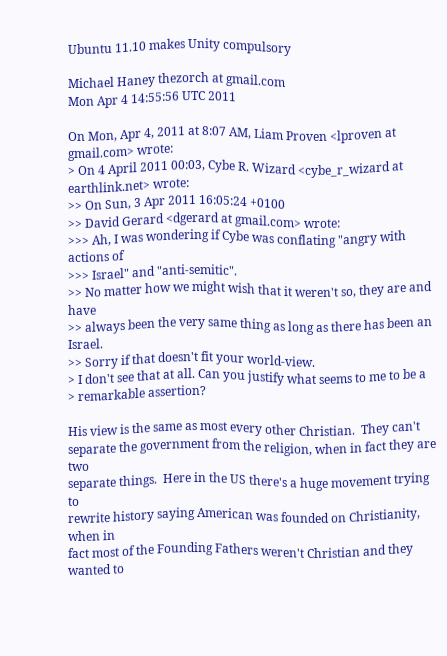Ubuntu 11.10 makes Unity compulsory

Michael Haney thezorch at gmail.com
Mon Apr 4 14:55:56 UTC 2011

On Mon, Apr 4, 2011 at 8:07 AM, Liam Proven <lproven at gmail.com> wrote:
> On 4 April 2011 00:03, Cybe R. Wizard <cybe_r_wizard at earthlink.net> wrote:
>> On Sun, 3 Apr 2011 16:05:24 +0100
>> David Gerard <dgerard at gmail.com> wrote:
>>> Ah, I was wondering if Cybe was conflating "angry with actions of
>>> Israel" and "anti-semitic".
>> No matter how we might wish that it weren't so, they are and have
>> always been the very same thing as long as there has been an Israel.
>> Sorry if that doesn't fit your world-view.
> I don't see that at all. Can you justify what seems to me to be a
> remarkable assertion?

His view is the same as most every other Christian.  They can't
separate the government from the religion, when in fact they are two
separate things.  Here in the US there's a huge movement trying to
rewrite history saying American was founded on Christianity, when in
fact most of the Founding Fathers weren't Christian and they wanted to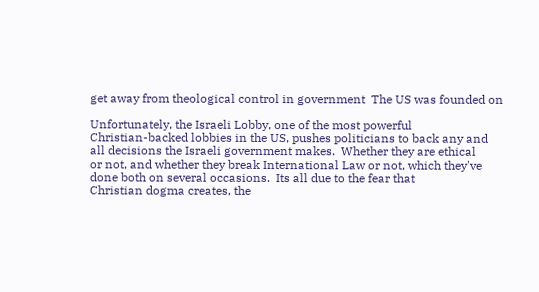get away from theological control in government  The US was founded on

Unfortunately, the Israeli Lobby, one of the most powerful
Christian-backed lobbies in the US, pushes politicians to back any and
all decisions the Israeli government makes.  Whether they are ethical
or not, and whether they break International Law or not, which they've
done both on several occasions.  Its all due to the fear that
Christian dogma creates, the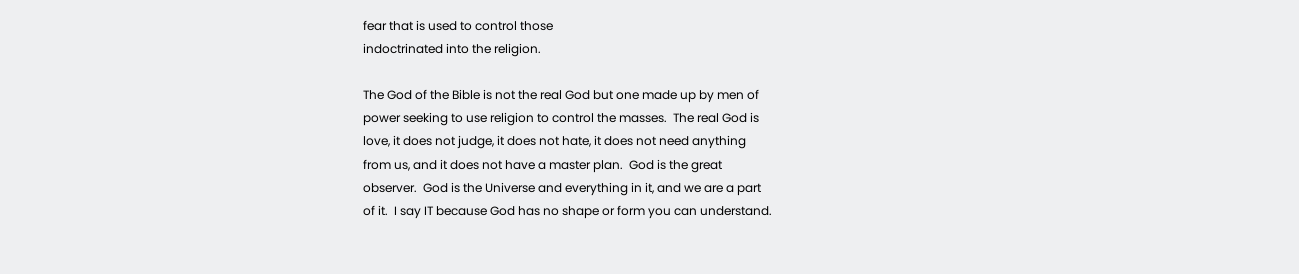fear that is used to control those
indoctrinated into the religion.

The God of the Bible is not the real God but one made up by men of
power seeking to use religion to control the masses.  The real God is
love, it does not judge, it does not hate, it does not need anything
from us, and it does not have a master plan.  God is the great
observer.  God is the Universe and everything in it, and we are a part
of it.  I say IT because God has no shape or form you can understand.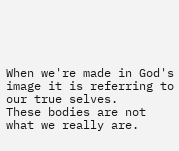When we're made in God's image it is referring to our true selves.
These bodies are not what we really are.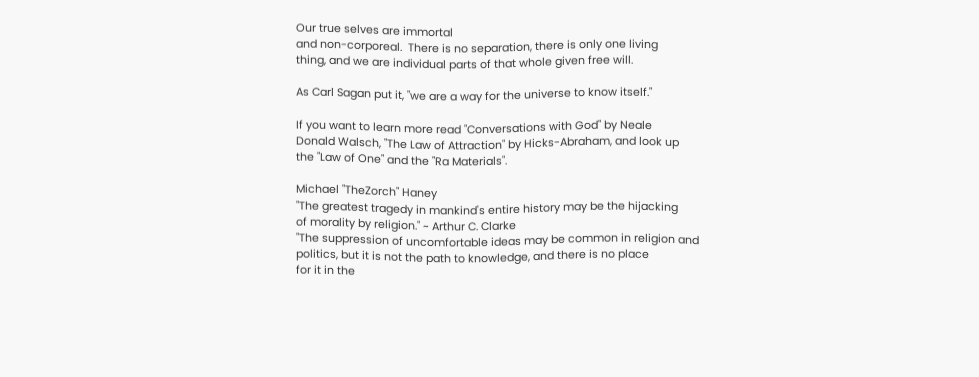Our true selves are immortal
and non-corporeal.  There is no separation, there is only one living
thing, and we are individual parts of that whole given free will.

As Carl Sagan put it, "we are a way for the universe to know itself."

If you want to learn more read "Conversations with God" by Neale
Donald Walsch, "The Law of Attraction" by Hicks-Abraham, and look up
the "Law of One" and the "Ra Materials".

Michael "TheZorch" Haney
"The greatest tragedy in mankind's entire history may be the hijacking
of morality by religion." ~ Arthur C. Clarke
"The suppression of uncomfortable ideas may be common in religion and
politics, but it is not the path to knowledge, and there is no place
for it in the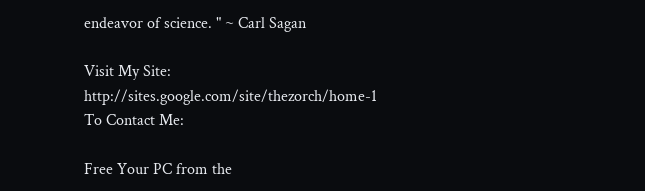endeavor of science. " ~ Carl Sagan

Visit My Site:  http://sites.google.com/site/thezorch/home-1
To Contact Me:

Free Your PC from the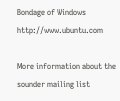Bondage of Windows http://www.ubuntu.com

More information about the sounder mailing list